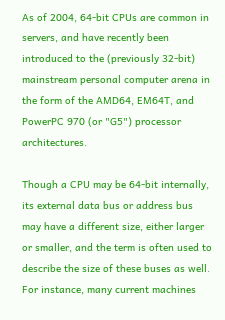As of 2004, 64-bit CPUs are common in servers, and have recently been introduced to the (previously 32-bit) mainstream personal computer arena in the form of the AMD64, EM64T, and PowerPC 970 (or "G5") processor architectures.

Though a CPU may be 64-bit internally, its external data bus or address bus may have a different size, either larger or smaller, and the term is often used to describe the size of these buses as well. For instance, many current machines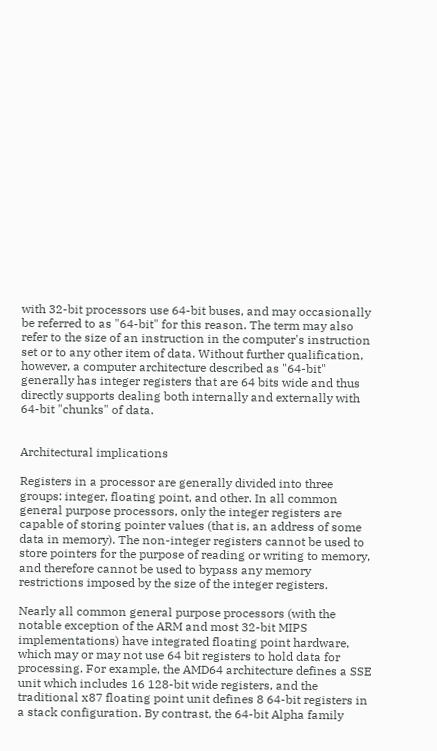with 32-bit processors use 64-bit buses, and may occasionally be referred to as "64-bit" for this reason. The term may also refer to the size of an instruction in the computer's instruction set or to any other item of data. Without further qualification, however, a computer architecture described as "64-bit" generally has integer registers that are 64 bits wide and thus directly supports dealing both internally and externally with 64-bit "chunks" of data.


Architectural implications

Registers in a processor are generally divided into three groups: integer, floating point, and other. In all common general purpose processors, only the integer registers are capable of storing pointer values (that is, an address of some data in memory). The non-integer registers cannot be used to store pointers for the purpose of reading or writing to memory, and therefore cannot be used to bypass any memory restrictions imposed by the size of the integer registers.

Nearly all common general purpose processors (with the notable exception of the ARM and most 32-bit MIPS implementations) have integrated floating point hardware, which may or may not use 64 bit registers to hold data for processing. For example, the AMD64 architecture defines a SSE unit which includes 16 128-bit wide registers, and the traditional x87 floating point unit defines 8 64-bit registers in a stack configuration. By contrast, the 64-bit Alpha family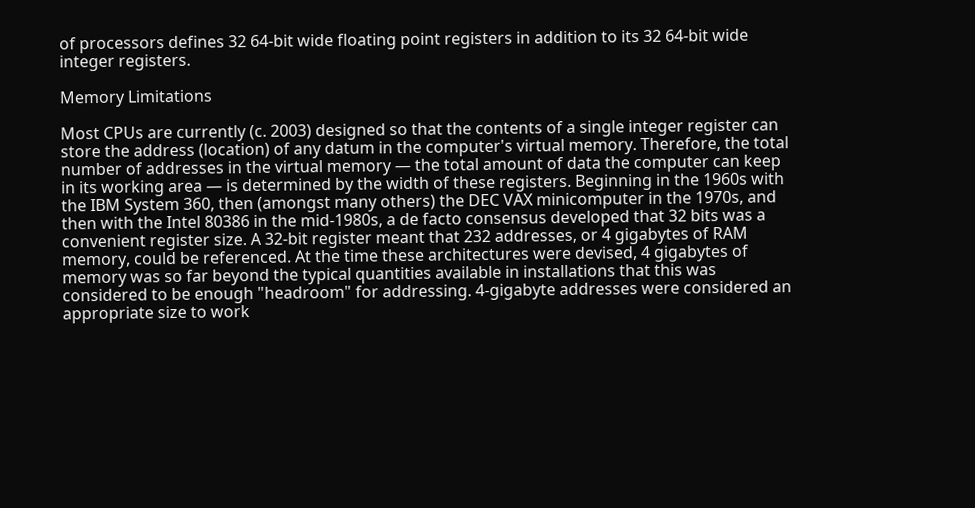of processors defines 32 64-bit wide floating point registers in addition to its 32 64-bit wide integer registers.

Memory Limitations

Most CPUs are currently (c. 2003) designed so that the contents of a single integer register can store the address (location) of any datum in the computer's virtual memory. Therefore, the total number of addresses in the virtual memory — the total amount of data the computer can keep in its working area — is determined by the width of these registers. Beginning in the 1960s with the IBM System 360, then (amongst many others) the DEC VAX minicomputer in the 1970s, and then with the Intel 80386 in the mid-1980s, a de facto consensus developed that 32 bits was a convenient register size. A 32-bit register meant that 232 addresses, or 4 gigabytes of RAM memory, could be referenced. At the time these architectures were devised, 4 gigabytes of memory was so far beyond the typical quantities available in installations that this was considered to be enough "headroom" for addressing. 4-gigabyte addresses were considered an appropriate size to work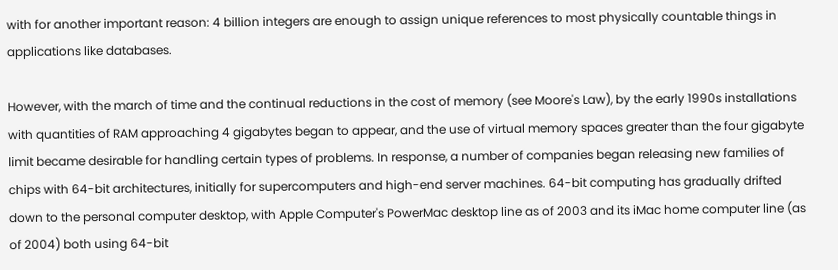with for another important reason: 4 billion integers are enough to assign unique references to most physically countable things in applications like databases.

However, with the march of time and the continual reductions in the cost of memory (see Moore's Law), by the early 1990s installations with quantities of RAM approaching 4 gigabytes began to appear, and the use of virtual memory spaces greater than the four gigabyte limit became desirable for handling certain types of problems. In response, a number of companies began releasing new families of chips with 64-bit architectures, initially for supercomputers and high-end server machines. 64-bit computing has gradually drifted down to the personal computer desktop, with Apple Computer's PowerMac desktop line as of 2003 and its iMac home computer line (as of 2004) both using 64-bit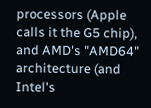processors (Apple calls it the G5 chip), and AMD's "AMD64" architecture (and Intel's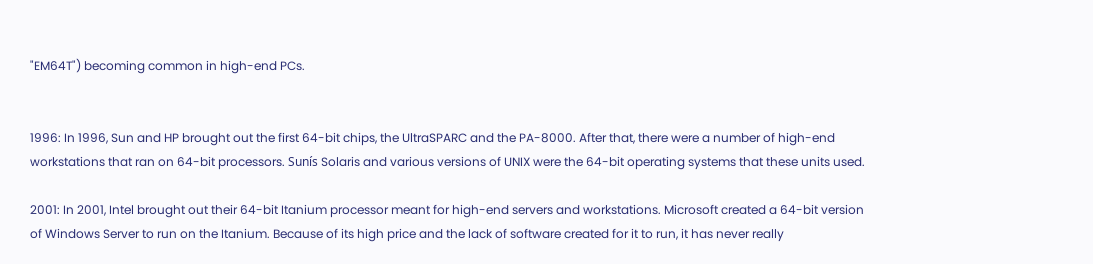"EM64T") becoming common in high-end PCs.


1996: In 1996, Sun and HP brought out the first 64-bit chips, the UltraSPARC and the PA-8000. After that, there were a number of high-end workstations that ran on 64-bit processors. Sunís Solaris and various versions of UNIX were the 64-bit operating systems that these units used.

2001: In 2001, Intel brought out their 64-bit Itanium processor meant for high-end servers and workstations. Microsoft created a 64-bit version of Windows Server to run on the Itanium. Because of its high price and the lack of software created for it to run, it has never really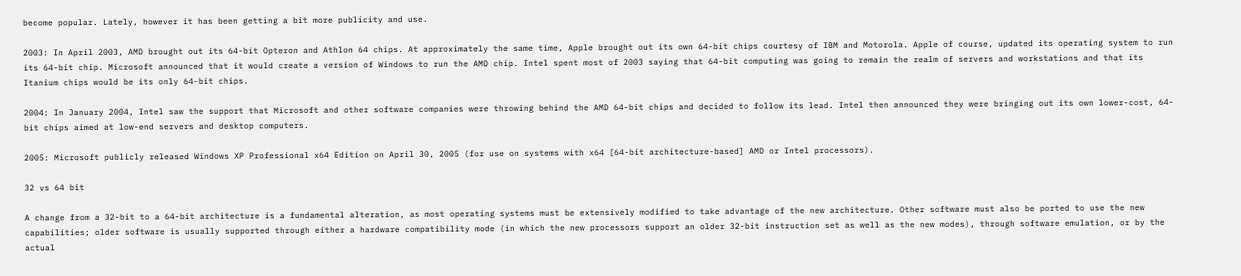become popular. Lately, however it has been getting a bit more publicity and use.

2003: In April 2003, AMD brought out its 64-bit Opteron and Athlon 64 chips. At approximately the same time, Apple brought out its own 64-bit chips courtesy of IBM and Motorola. Apple of course, updated its operating system to run its 64-bit chip. Microsoft announced that it would create a version of Windows to run the AMD chip. Intel spent most of 2003 saying that 64-bit computing was going to remain the realm of servers and workstations and that its Itanium chips would be its only 64-bit chips.

2004: In January 2004, Intel saw the support that Microsoft and other software companies were throwing behind the AMD 64-bit chips and decided to follow its lead. Intel then announced they were bringing out its own lower-cost, 64-bit chips aimed at low-end servers and desktop computers.

2005: Microsoft publicly released Windows XP Professional x64 Edition on April 30, 2005 (for use on systems with x64 [64-bit architecture-based] AMD or Intel processors).

32 vs 64 bit

A change from a 32-bit to a 64-bit architecture is a fundamental alteration, as most operating systems must be extensively modified to take advantage of the new architecture. Other software must also be ported to use the new capabilities; older software is usually supported through either a hardware compatibility mode (in which the new processors support an older 32-bit instruction set as well as the new modes), through software emulation, or by the actual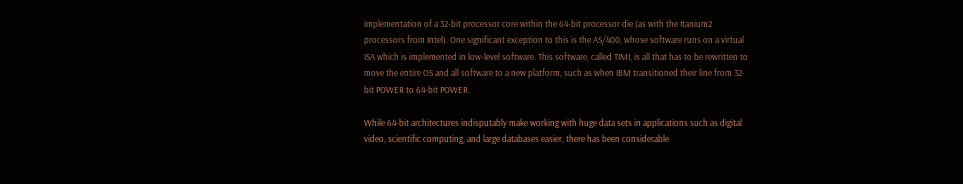implementation of a 32-bit processor core within the 64-bit processor die (as with the Itanium2 processors from Intel). One significant exception to this is the AS/400, whose software runs on a virtual ISA which is implemented in low-level software. This software, called TIMI, is all that has to be rewritten to move the entire OS and all software to a new platform, such as when IBM transitioned their line from 32-bit POWER to 64-bit POWER.

While 64-bit architectures indisputably make working with huge data sets in applications such as digital video, scientific computing, and large databases easier, there has been considerable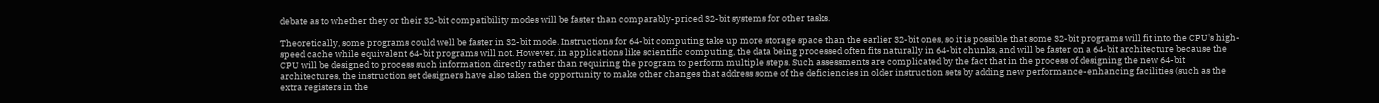debate as to whether they or their 32-bit compatibility modes will be faster than comparably-priced 32-bit systems for other tasks.

Theoretically, some programs could well be faster in 32-bit mode. Instructions for 64-bit computing take up more storage space than the earlier 32-bit ones, so it is possible that some 32-bit programs will fit into the CPU's high-speed cache while equivalent 64-bit programs will not. However, in applications like scientific computing, the data being processed often fits naturally in 64-bit chunks, and will be faster on a 64-bit architecture because the CPU will be designed to process such information directly rather than requiring the program to perform multiple steps. Such assessments are complicated by the fact that in the process of designing the new 64-bit architectures, the instruction set designers have also taken the opportunity to make other changes that address some of the deficiencies in older instruction sets by adding new performance-enhancing facilities (such as the extra registers in the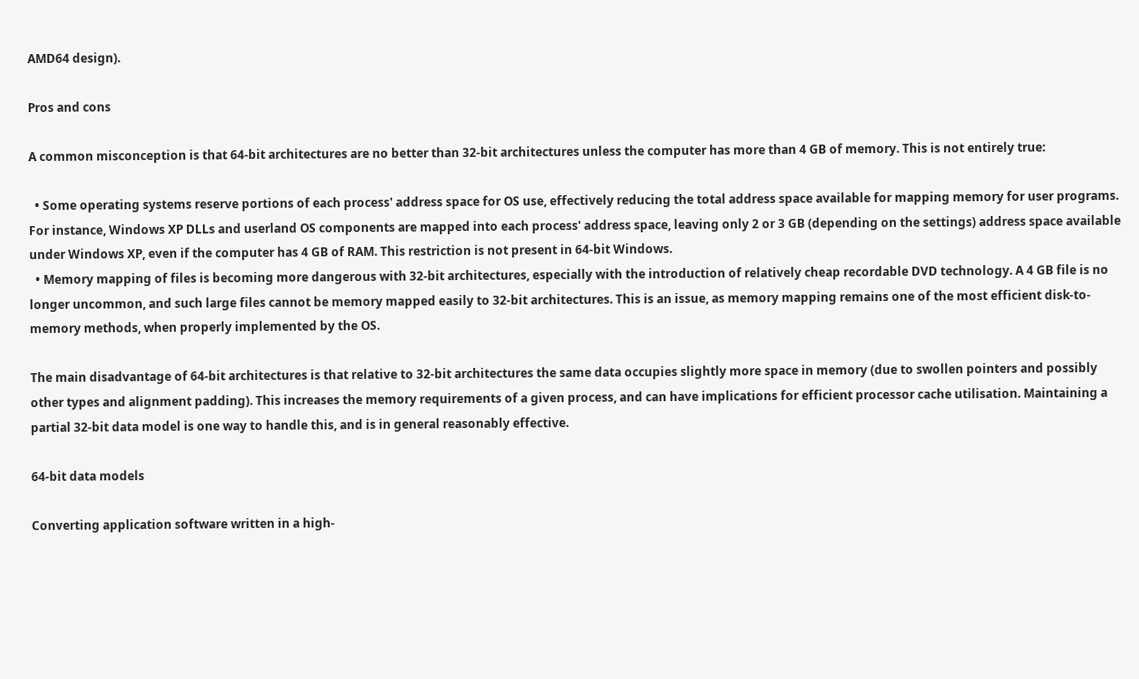AMD64 design).

Pros and cons

A common misconception is that 64-bit architectures are no better than 32-bit architectures unless the computer has more than 4 GB of memory. This is not entirely true:

  • Some operating systems reserve portions of each process' address space for OS use, effectively reducing the total address space available for mapping memory for user programs. For instance, Windows XP DLLs and userland OS components are mapped into each process' address space, leaving only 2 or 3 GB (depending on the settings) address space available under Windows XP, even if the computer has 4 GB of RAM. This restriction is not present in 64-bit Windows.
  • Memory mapping of files is becoming more dangerous with 32-bit architectures, especially with the introduction of relatively cheap recordable DVD technology. A 4 GB file is no longer uncommon, and such large files cannot be memory mapped easily to 32-bit architectures. This is an issue, as memory mapping remains one of the most efficient disk-to-memory methods, when properly implemented by the OS.

The main disadvantage of 64-bit architectures is that relative to 32-bit architectures the same data occupies slightly more space in memory (due to swollen pointers and possibly other types and alignment padding). This increases the memory requirements of a given process, and can have implications for efficient processor cache utilisation. Maintaining a partial 32-bit data model is one way to handle this, and is in general reasonably effective.

64-bit data models

Converting application software written in a high-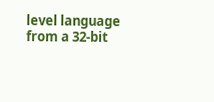level language from a 32-bit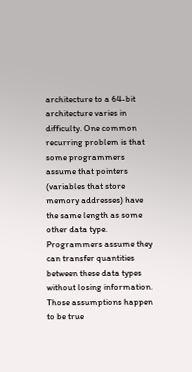architecture to a 64-bit architecture varies in difficulty. One common recurring problem is that some programmers assume that pointers (variables that store memory addresses) have the same length as some other data type. Programmers assume they can transfer quantities between these data types without losing information. Those assumptions happen to be true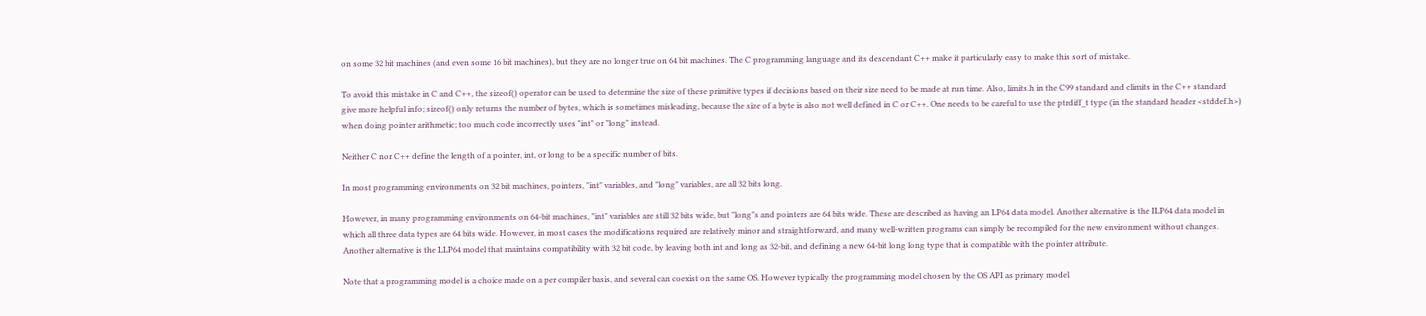on some 32 bit machines (and even some 16 bit machines), but they are no longer true on 64 bit machines. The C programming language and its descendant C++ make it particularly easy to make this sort of mistake.

To avoid this mistake in C and C++, the sizeof() operator can be used to determine the size of these primitive types if decisions based on their size need to be made at run time. Also, limits.h in the C99 standard and climits in the C++ standard give more helpful info; sizeof() only returns the number of bytes, which is sometimes misleading, because the size of a byte is also not well defined in C or C++. One needs to be careful to use the ptrdiff_t type (in the standard header <stddef.h>) when doing pointer arithmetic; too much code incorrectly uses "int" or "long" instead.

Neither C nor C++ define the length of a pointer, int, or long to be a specific number of bits.

In most programming environments on 32 bit machines, pointers, "int" variables, and "long" variables, are all 32 bits long.

However, in many programming environments on 64-bit machines, "int" variables are still 32 bits wide, but "long"s and pointers are 64 bits wide. These are described as having an LP64 data model. Another alternative is the ILP64 data model in which all three data types are 64 bits wide. However, in most cases the modifications required are relatively minor and straightforward, and many well-written programs can simply be recompiled for the new environment without changes. Another alternative is the LLP64 model that maintains compatibility with 32 bit code, by leaving both int and long as 32-bit, and defining a new 64-bit long long type that is compatible with the pointer attribute.

Note that a programming model is a choice made on a per compiler basis, and several can coexist on the same OS. However typically the programming model chosen by the OS API as primary model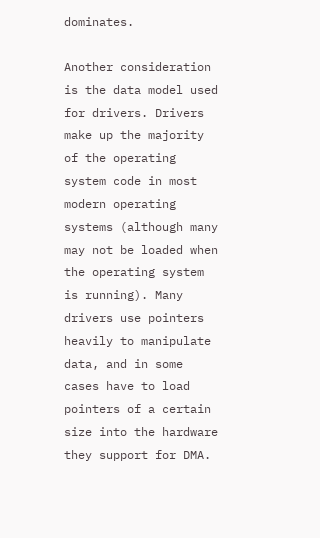dominates.

Another consideration is the data model used for drivers. Drivers make up the majority of the operating system code in most modern operating systems (although many may not be loaded when the operating system is running). Many drivers use pointers heavily to manipulate data, and in some cases have to load pointers of a certain size into the hardware they support for DMA.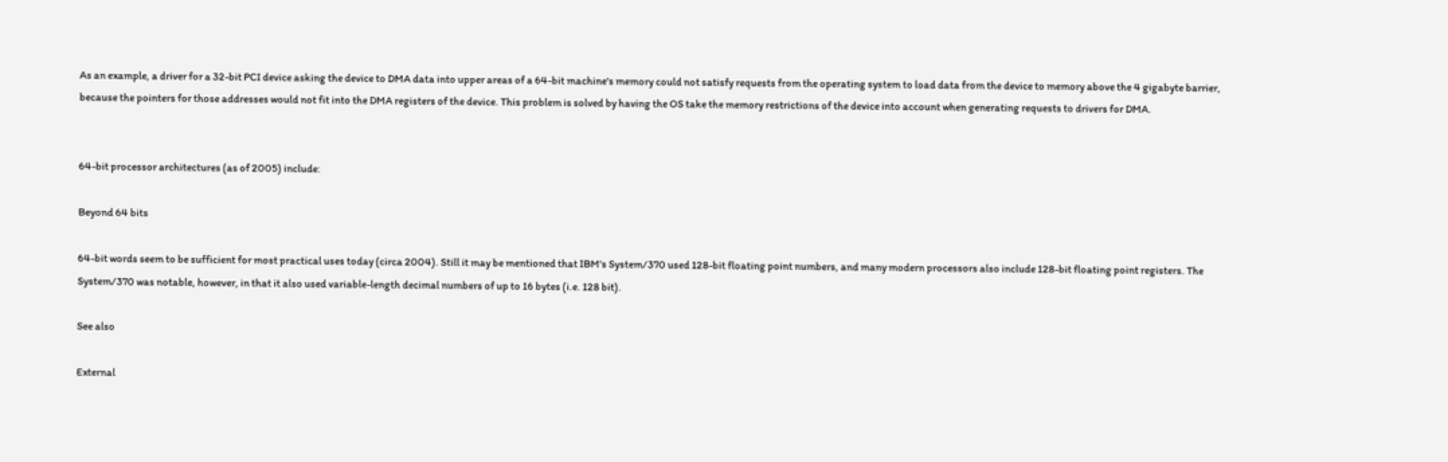As an example, a driver for a 32-bit PCI device asking the device to DMA data into upper areas of a 64-bit machine's memory could not satisfy requests from the operating system to load data from the device to memory above the 4 gigabyte barrier, because the pointers for those addresses would not fit into the DMA registers of the device. This problem is solved by having the OS take the memory restrictions of the device into account when generating requests to drivers for DMA.


64-bit processor architectures (as of 2005) include:

Beyond 64 bits

64-bit words seem to be sufficient for most practical uses today (circa 2004). Still it may be mentioned that IBM's System/370 used 128-bit floating point numbers, and many modern processors also include 128-bit floating point registers. The System/370 was notable, however, in that it also used variable-length decimal numbers of up to 16 bytes (i.e. 128 bit).

See also

External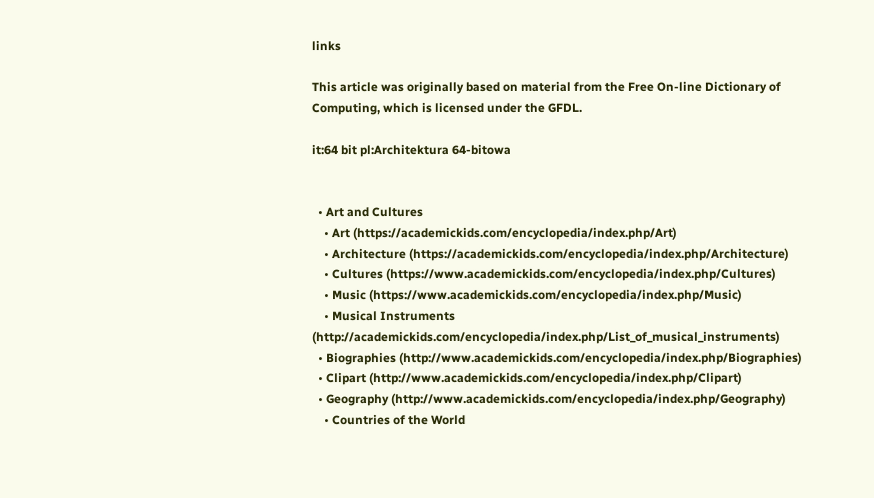links

This article was originally based on material from the Free On-line Dictionary of Computing, which is licensed under the GFDL.

it:64 bit pl:Architektura 64-bitowa


  • Art and Cultures
    • Art (https://academickids.com/encyclopedia/index.php/Art)
    • Architecture (https://academickids.com/encyclopedia/index.php/Architecture)
    • Cultures (https://www.academickids.com/encyclopedia/index.php/Cultures)
    • Music (https://www.academickids.com/encyclopedia/index.php/Music)
    • Musical Instruments (http://academickids.com/encyclopedia/index.php/List_of_musical_instruments)
  • Biographies (http://www.academickids.com/encyclopedia/index.php/Biographies)
  • Clipart (http://www.academickids.com/encyclopedia/index.php/Clipart)
  • Geography (http://www.academickids.com/encyclopedia/index.php/Geography)
    • Countries of the World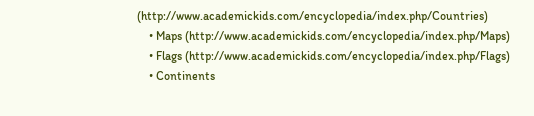(http://www.academickids.com/encyclopedia/index.php/Countries)
    • Maps (http://www.academickids.com/encyclopedia/index.php/Maps)
    • Flags (http://www.academickids.com/encyclopedia/index.php/Flags)
    • Continents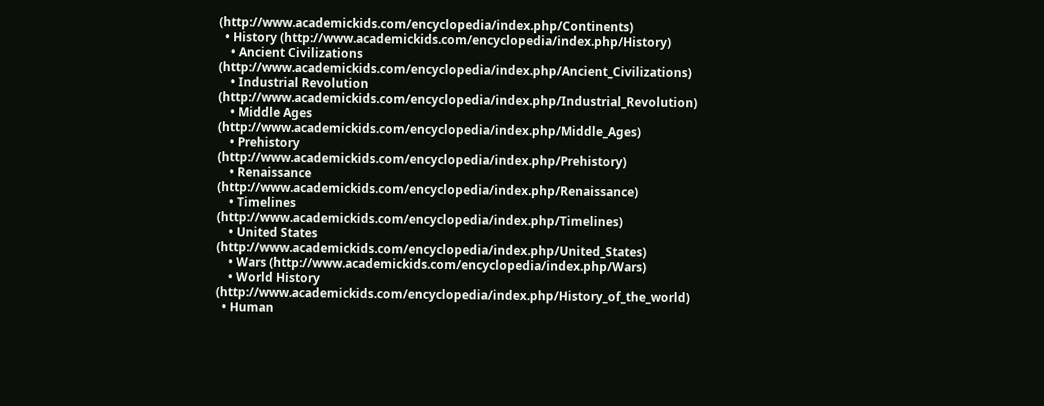(http://www.academickids.com/encyclopedia/index.php/Continents)
  • History (http://www.academickids.com/encyclopedia/index.php/History)
    • Ancient Civilizations (http://www.academickids.com/encyclopedia/index.php/Ancient_Civilizations)
    • Industrial Revolution (http://www.academickids.com/encyclopedia/index.php/Industrial_Revolution)
    • Middle Ages (http://www.academickids.com/encyclopedia/index.php/Middle_Ages)
    • Prehistory (http://www.academickids.com/encyclopedia/index.php/Prehistory)
    • Renaissance (http://www.academickids.com/encyclopedia/index.php/Renaissance)
    • Timelines (http://www.academickids.com/encyclopedia/index.php/Timelines)
    • United States (http://www.academickids.com/encyclopedia/index.php/United_States)
    • Wars (http://www.academickids.com/encyclopedia/index.php/Wars)
    • World History (http://www.academickids.com/encyclopedia/index.php/History_of_the_world)
  • Human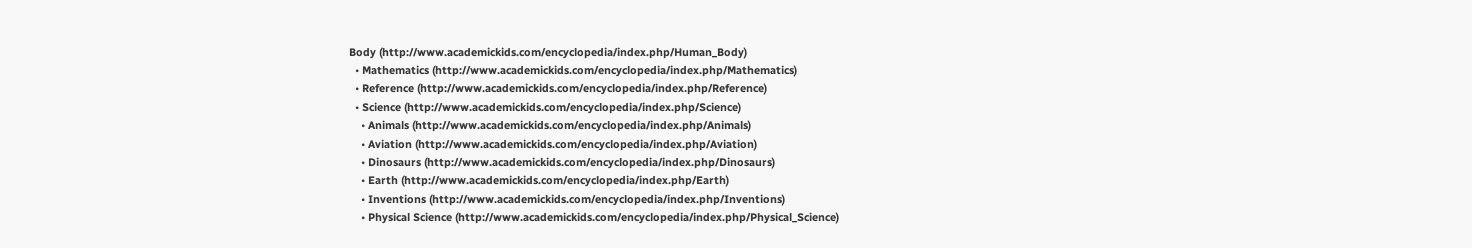Body (http://www.academickids.com/encyclopedia/index.php/Human_Body)
  • Mathematics (http://www.academickids.com/encyclopedia/index.php/Mathematics)
  • Reference (http://www.academickids.com/encyclopedia/index.php/Reference)
  • Science (http://www.academickids.com/encyclopedia/index.php/Science)
    • Animals (http://www.academickids.com/encyclopedia/index.php/Animals)
    • Aviation (http://www.academickids.com/encyclopedia/index.php/Aviation)
    • Dinosaurs (http://www.academickids.com/encyclopedia/index.php/Dinosaurs)
    • Earth (http://www.academickids.com/encyclopedia/index.php/Earth)
    • Inventions (http://www.academickids.com/encyclopedia/index.php/Inventions)
    • Physical Science (http://www.academickids.com/encyclopedia/index.php/Physical_Science)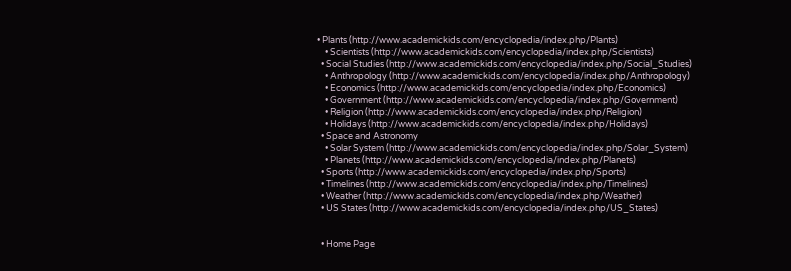• Plants (http://www.academickids.com/encyclopedia/index.php/Plants)
    • Scientists (http://www.academickids.com/encyclopedia/index.php/Scientists)
  • Social Studies (http://www.academickids.com/encyclopedia/index.php/Social_Studies)
    • Anthropology (http://www.academickids.com/encyclopedia/index.php/Anthropology)
    • Economics (http://www.academickids.com/encyclopedia/index.php/Economics)
    • Government (http://www.academickids.com/encyclopedia/index.php/Government)
    • Religion (http://www.academickids.com/encyclopedia/index.php/Religion)
    • Holidays (http://www.academickids.com/encyclopedia/index.php/Holidays)
  • Space and Astronomy
    • Solar System (http://www.academickids.com/encyclopedia/index.php/Solar_System)
    • Planets (http://www.academickids.com/encyclopedia/index.php/Planets)
  • Sports (http://www.academickids.com/encyclopedia/index.php/Sports)
  • Timelines (http://www.academickids.com/encyclopedia/index.php/Timelines)
  • Weather (http://www.academickids.com/encyclopedia/index.php/Weather)
  • US States (http://www.academickids.com/encyclopedia/index.php/US_States)


  • Home Page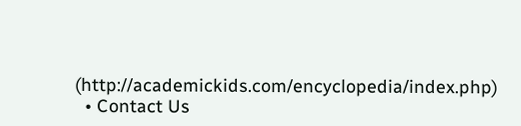(http://academickids.com/encyclopedia/index.php)
  • Contact Us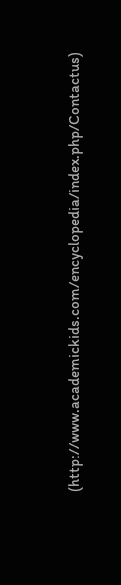(http://www.academickids.com/encyclopedia/index.php/Contactus)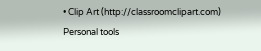• Clip Art (http://classroomclipart.com)
Personal tools